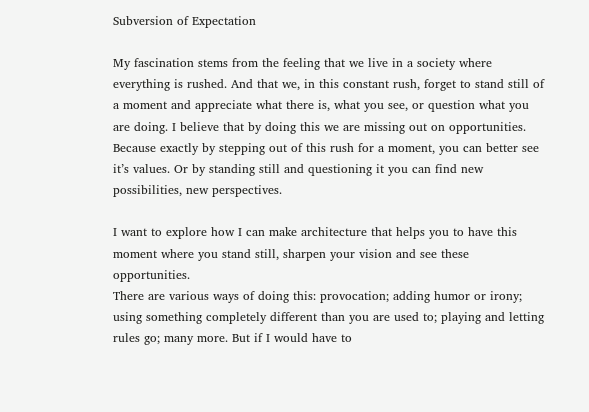Subversion of Expectation

My fascination stems from the feeling that we live in a society where everything is rushed. And that we, in this constant rush, forget to stand still of a moment and appreciate what there is, what you see, or question what you are doing. I believe that by doing this we are missing out on opportunities. Because exactly by stepping out of this rush for a moment, you can better see it’s values. Or by standing still and questioning it you can find new possibilities, new perspectives.

I want to explore how I can make architecture that helps you to have this moment where you stand still, sharpen your vision and see these opportunities.
There are various ways of doing this: provocation; adding humor or irony; using something completely different than you are used to; playing and letting rules go; many more. But if I would have to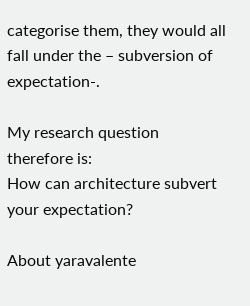categorise them, they would all fall under the – subversion of expectation-.

My research question therefore is:
How can architecture subvert your expectation?

About yaravalente